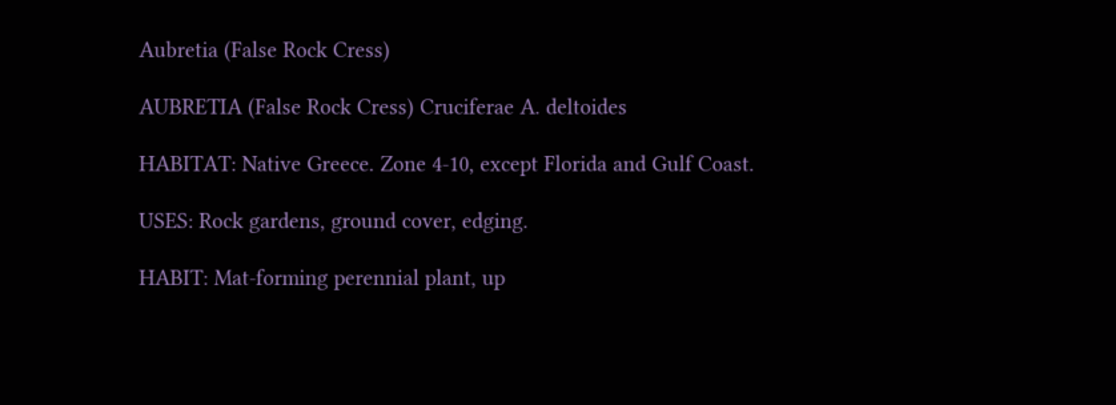Aubretia (False Rock Cress)

AUBRETIA (False Rock Cress) Cruciferae A. deltoides

HABITAT: Native Greece. Zone 4-10, except Florida and Gulf Coast.

USES: Rock gardens, ground cover, edging.

HABIT: Mat-forming perennial plant, up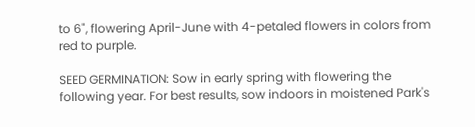to 6", flowering April-June with 4-petaled flowers in colors from red to purple.

SEED GERMINATION: Sow in early spring with flowering the following year. For best results, sow indoors in moistened Park's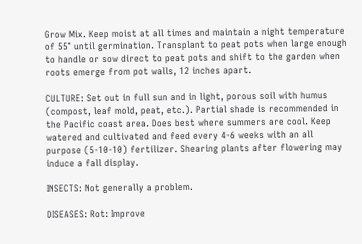Grow Mix. Keep moist at all times and maintain a night temperature of 55° until germination. Transplant to peat pots when large enough to handle or sow direct to peat pots and shift to the garden when roots emerge from pot walls, 12 inches apart.

CULTURE: Set out in full sun and in light, porous soil with humus (compost, leaf mold, peat, etc.). Partial shade is recommended in the Pacific coast area. Does best where summers are cool. Keep watered and cultivated and feed every 4-6 weeks with an all purpose (5-10-10) fertilizer. Shearing plants after flowering may induce a fall display.

INSECTS: Not generally a problem.

DISEASES: Rot: Improve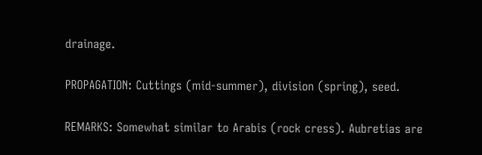drainage.

PROPAGATION: Cuttings (mid-summer), division (spring), seed.

REMARKS: Somewhat similar to Arabis (rock cress). Aubretias are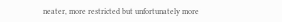neater, more restricted but unfortunately more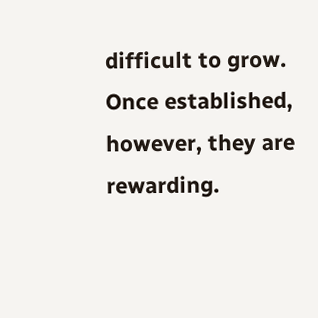difficult to grow. Once established, however, they are rewarding.